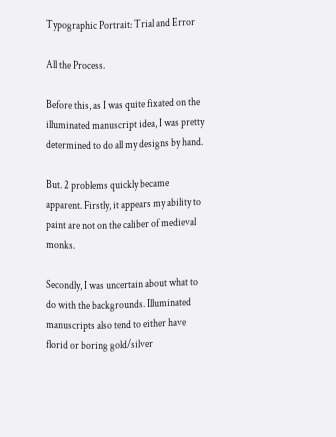Typographic Portrait: Trial and Error

All the Process.

Before this, as I was quite fixated on the illuminated manuscript idea, I was pretty determined to do all my designs by hand.

But. 2 problems quickly became apparent. Firstly, it appears my ability to paint are not on the caliber of medieval monks.

Secondly, I was uncertain about what to do with the backgrounds. Illuminated manuscripts also tend to either have florid or boring gold/silver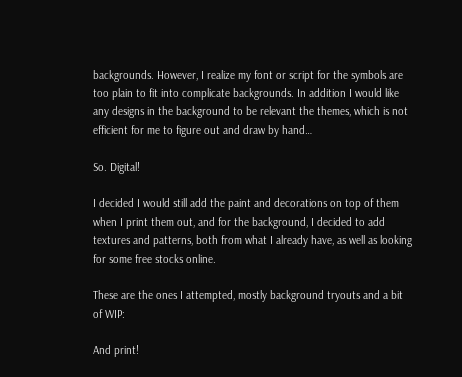backgrounds. However, I realize my font or script for the symbols are too plain to fit into complicate backgrounds. In addition I would like any designs in the background to be relevant the themes, which is not efficient for me to figure out and draw by hand…

So. Digital!

I decided I would still add the paint and decorations on top of them when I print them out, and for the background, I decided to add textures and patterns, both from what I already have, as well as looking for some free stocks online.

These are the ones I attempted, mostly background tryouts and a bit of WIP:

And print!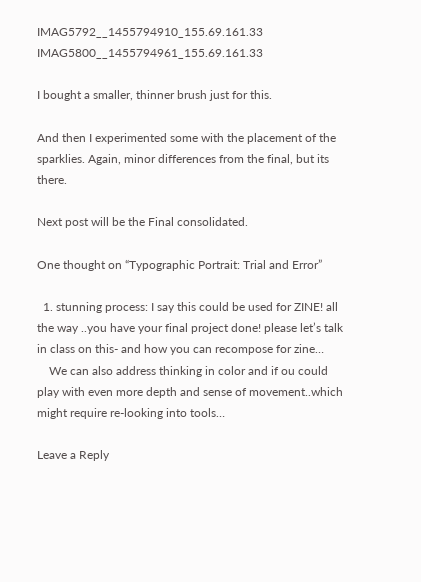IMAG5792__1455794910_155.69.161.33 IMAG5800__1455794961_155.69.161.33

I bought a smaller, thinner brush just for this.

And then I experimented some with the placement of the sparklies. Again, minor differences from the final, but its there.

Next post will be the Final consolidated.

One thought on “Typographic Portrait: Trial and Error”

  1. stunning process: I say this could be used for ZINE! all the way ..you have your final project done! please let’s talk in class on this- and how you can recompose for zine…
    We can also address thinking in color and if ou could play with even more depth and sense of movement..which might require re-looking into tools…

Leave a Reply